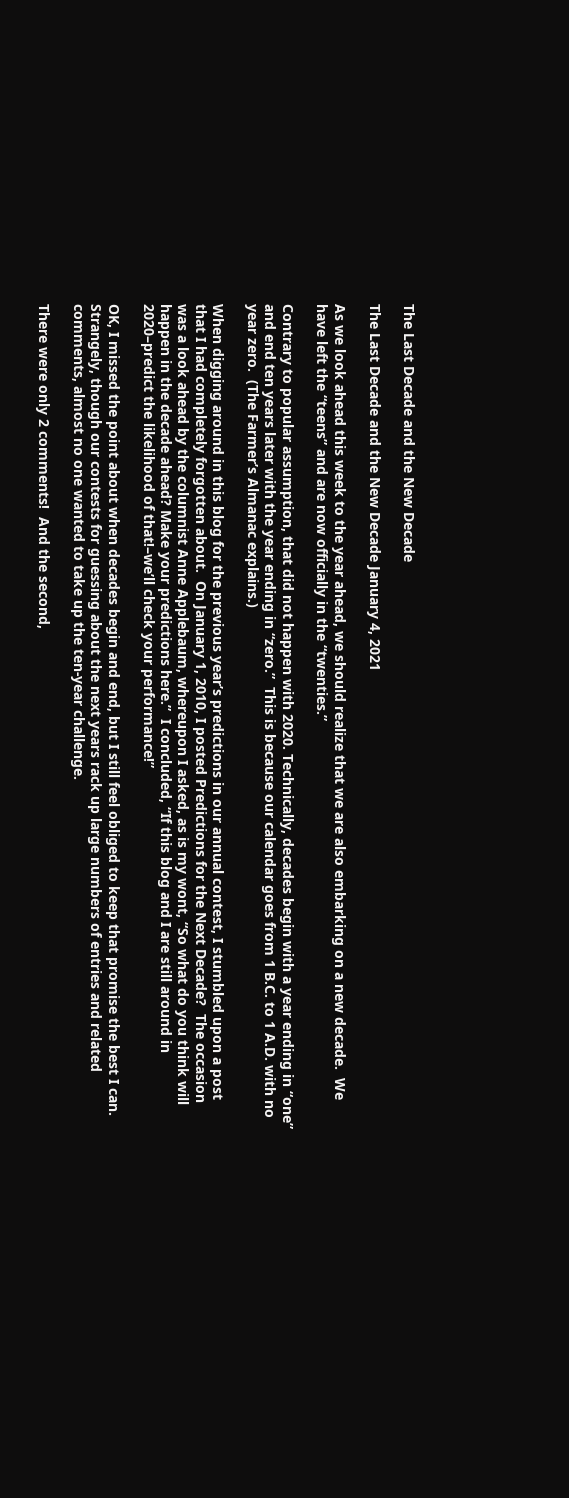The Last Decade and the New Decade

The Last Decade and the New Decade January 4, 2021

As we look ahead this week to the year ahead, we should realize that we are also embarking on a new decade.  We have left the “teens” and are now officially in the “twenties.”

Contrary to popular assumption, that did not happen with 2020. Technically, decades begin with a year ending in “one” and end ten years later with the year ending in “zero.”  This is because our calendar goes from 1 B.C. to 1 A.D. with no year zero.  (The Farmer’s Almanac explains.)

When digging around in this blog for the previous year’s predictions in our annual contest, I stumbled upon a post that I had completely forgotten about.  On January 1, 2010, I posted Predictions for the Next Decade?  The occasion was a look ahead by the columnist Anne Applebaum, whereupon I asked, as is my wont, “So what do you think will happen in the decade ahead? Make your predictions here.”  I concluded, “If this blog and I are still around in 2020–predict the likelihood of that!–we’ll check your performance!”

OK, I missed the point about when decades begin and end, but I still feel obliged to keep that promise the best I can.  Strangely, though our contests for guessing about the next years rack up large numbers of entries and related comments, almost no one wanted to take up the ten-year challenge.

There were only 2 comments!  And the second,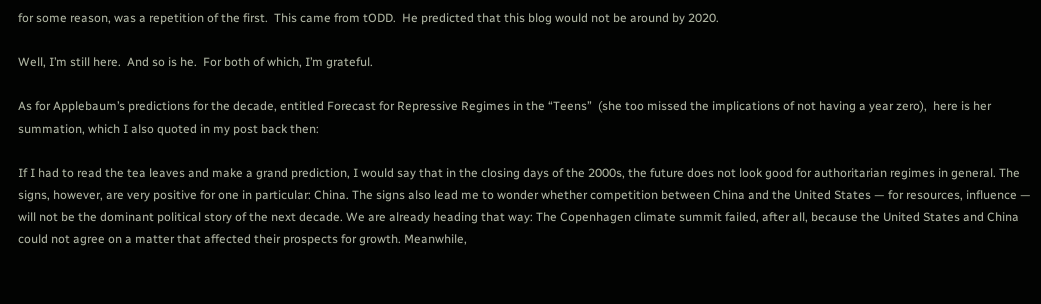for some reason, was a repetition of the first.  This came from tODD.  He predicted that this blog would not be around by 2020.

Well, I’m still here.  And so is he.  For both of which, I’m grateful.

As for Applebaum’s predictions for the decade, entitled Forecast for Repressive Regimes in the “Teens”  (she too missed the implications of not having a year zero),  here is her summation, which I also quoted in my post back then:

If I had to read the tea leaves and make a grand prediction, I would say that in the closing days of the 2000s, the future does not look good for authoritarian regimes in general. The signs, however, are very positive for one in particular: China. The signs also lead me to wonder whether competition between China and the United States — for resources, influence — will not be the dominant political story of the next decade. We are already heading that way: The Copenhagen climate summit failed, after all, because the United States and China could not agree on a matter that affected their prospects for growth. Meanwhile,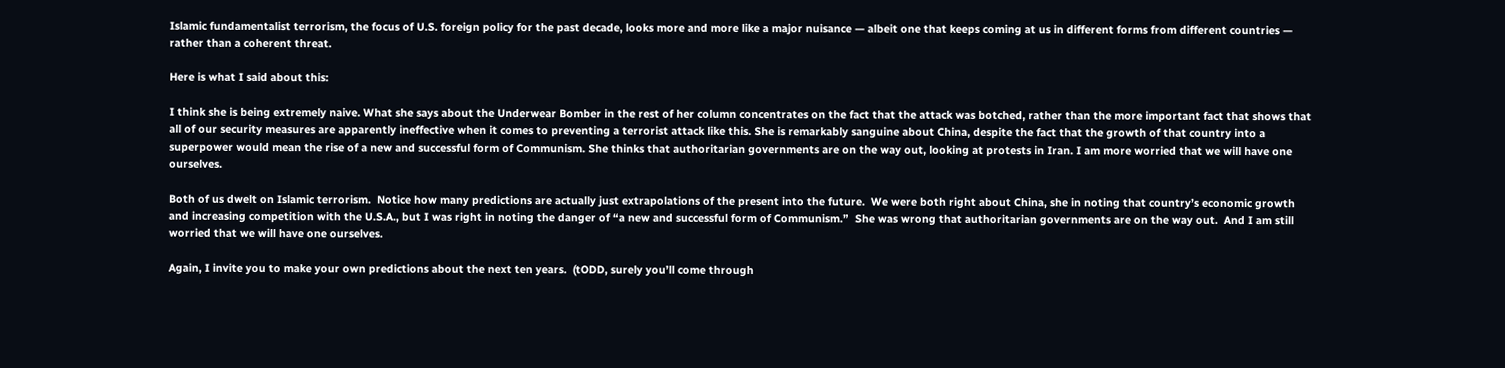Islamic fundamentalist terrorism, the focus of U.S. foreign policy for the past decade, looks more and more like a major nuisance — albeit one that keeps coming at us in different forms from different countries — rather than a coherent threat.

Here is what I said about this:

I think she is being extremely naive. What she says about the Underwear Bomber in the rest of her column concentrates on the fact that the attack was botched, rather than the more important fact that shows that all of our security measures are apparently ineffective when it comes to preventing a terrorist attack like this. She is remarkably sanguine about China, despite the fact that the growth of that country into a superpower would mean the rise of a new and successful form of Communism. She thinks that authoritarian governments are on the way out, looking at protests in Iran. I am more worried that we will have one ourselves.

Both of us dwelt on Islamic terrorism.  Notice how many predictions are actually just extrapolations of the present into the future.  We were both right about China, she in noting that country’s economic growth and increasing competition with the U.S.A., but I was right in noting the danger of “a new and successful form of Communism.”  She was wrong that authoritarian governments are on the way out.  And I am still worried that we will have one ourselves.

Again, I invite you to make your own predictions about the next ten years.  (tODD, surely you’ll come through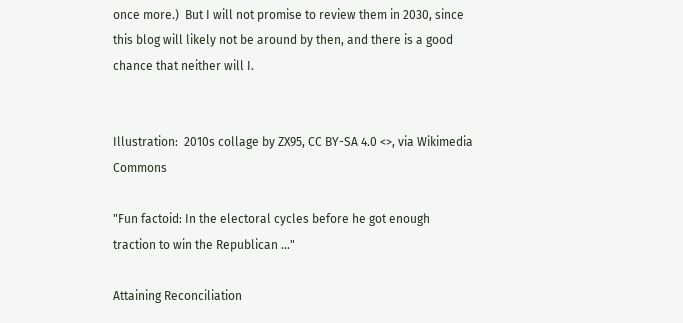once more.)  But I will not promise to review them in 2030, since this blog will likely not be around by then, and there is a good chance that neither will I.


Illustration:  2010s collage by ZX95, CC BY-SA 4.0 <>, via Wikimedia Commons

"Fun factoid: In the electoral cycles before he got enough traction to win the Republican ..."

Attaining Reconciliation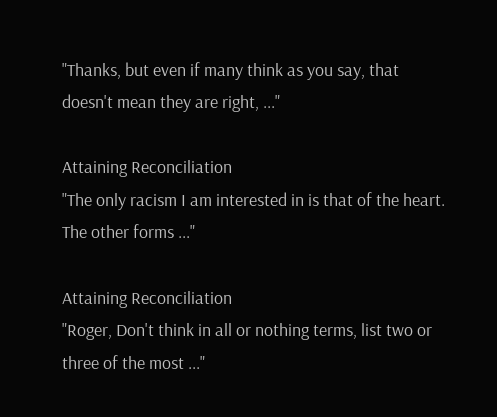"Thanks, but even if many think as you say, that doesn't mean they are right, ..."

Attaining Reconciliation
"The only racism I am interested in is that of the heart. The other forms ..."

Attaining Reconciliation
"Roger, Don't think in all or nothing terms, list two or three of the most ..."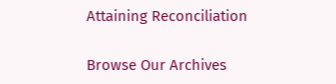Attaining Reconciliation

Browse Our Archives